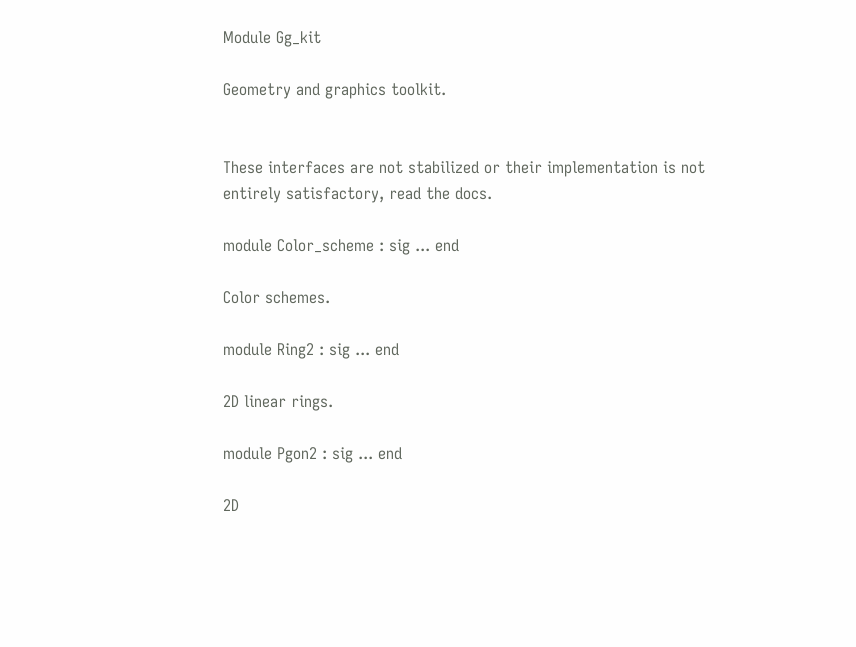Module Gg_kit

Geometry and graphics toolkit.


These interfaces are not stabilized or their implementation is not entirely satisfactory, read the docs.

module Color_scheme : sig ... end

Color schemes.

module Ring2 : sig ... end

2D linear rings.

module Pgon2 : sig ... end

2D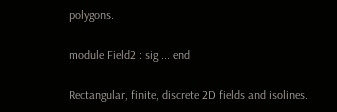polygons.

module Field2 : sig ... end

Rectangular, finite, discrete 2D fields and isolines.